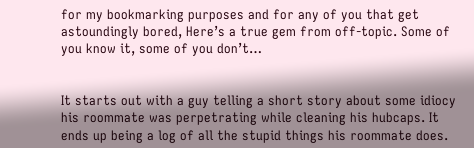for my bookmarking purposes and for any of you that get astoundingly bored, Here’s a true gem from off-topic. Some of you know it, some of you don’t…


It starts out with a guy telling a short story about some idiocy his roommate was perpetrating while cleaning his hubcaps. It ends up being a log of all the stupid things his roommate does.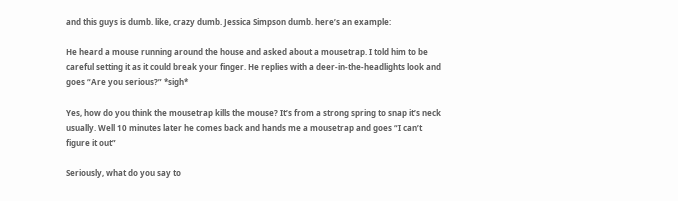and this guys is dumb. like, crazy dumb. Jessica Simpson dumb. here’s an example:

He heard a mouse running around the house and asked about a mousetrap. I told him to be careful setting it as it could break your finger. He replies with a deer-in-the-headlights look and goes “Are you serious?” *sigh*

Yes, how do you think the mousetrap kills the mouse? It’s from a strong spring to snap it’s neck usually. Well 10 minutes later he comes back and hands me a mousetrap and goes “I can’t figure it out”

Seriously, what do you say to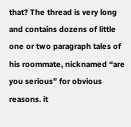that? The thread is very long and contains dozens of little one or two paragraph tales of his roommate, nicknamed “are you serious” for obvious reasons. it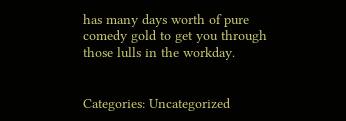has many days worth of pure comedy gold to get you through those lulls in the workday.


Categories: Uncategorized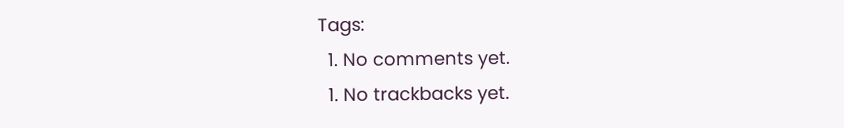Tags:
  1. No comments yet.
  1. No trackbacks yet.